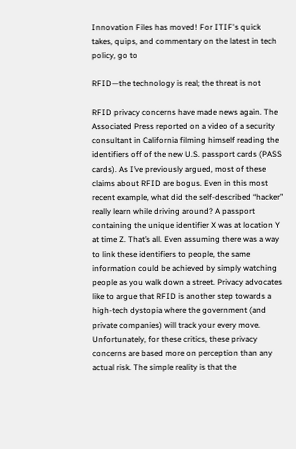Innovation Files has moved! For ITIF's quick takes, quips, and commentary on the latest in tech policy, go to

RFID—the technology is real; the threat is not

RFID privacy concerns have made news again. The Associated Press reported on a video of a security consultant in California filming himself reading the identifiers off of the new U.S. passport cards (PASS cards). As I’ve previously argued, most of these claims about RFID are bogus. Even in this most recent example, what did the self-described “hacker” really learn while driving around? A passport containing the unique identifier X was at location Y at time Z. That’s all. Even assuming there was a way to link these identifiers to people, the same information could be achieved by simply watching people as you walk down a street. Privacy advocates like to argue that RFID is another step towards a high-tech dystopia where the government (and private companies) will track your every move. Unfortunately, for these critics, these privacy concerns are based more on perception than any actual risk. The simple reality is that the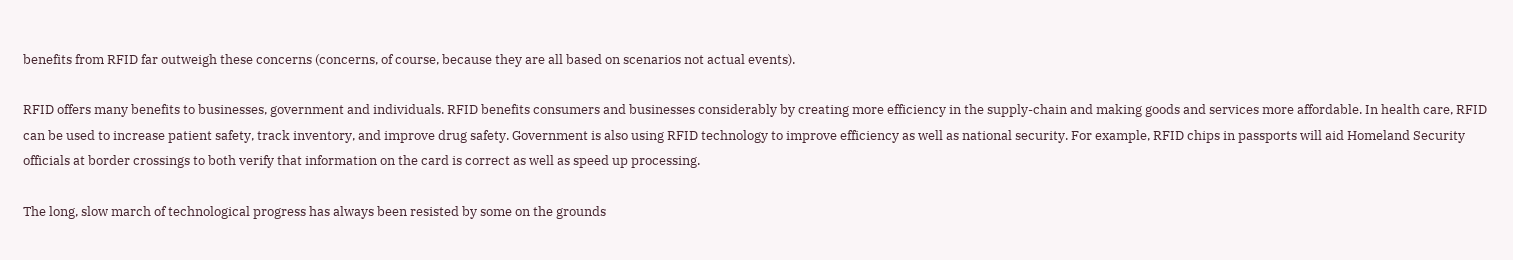benefits from RFID far outweigh these concerns (concerns, of course, because they are all based on scenarios not actual events).

RFID offers many benefits to businesses, government and individuals. RFID benefits consumers and businesses considerably by creating more efficiency in the supply-chain and making goods and services more affordable. In health care, RFID can be used to increase patient safety, track inventory, and improve drug safety. Government is also using RFID technology to improve efficiency as well as national security. For example, RFID chips in passports will aid Homeland Security officials at border crossings to both verify that information on the card is correct as well as speed up processing.

The long, slow march of technological progress has always been resisted by some on the grounds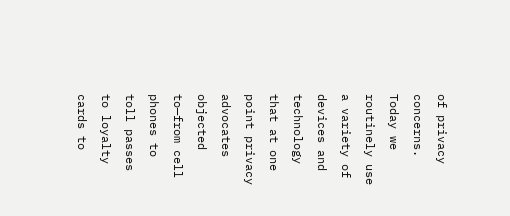of privacy concerns. Today we routinely use a variety of devices and technology that at one point privacy advocates objected to—from cell phones to toll passes to loyalty cards to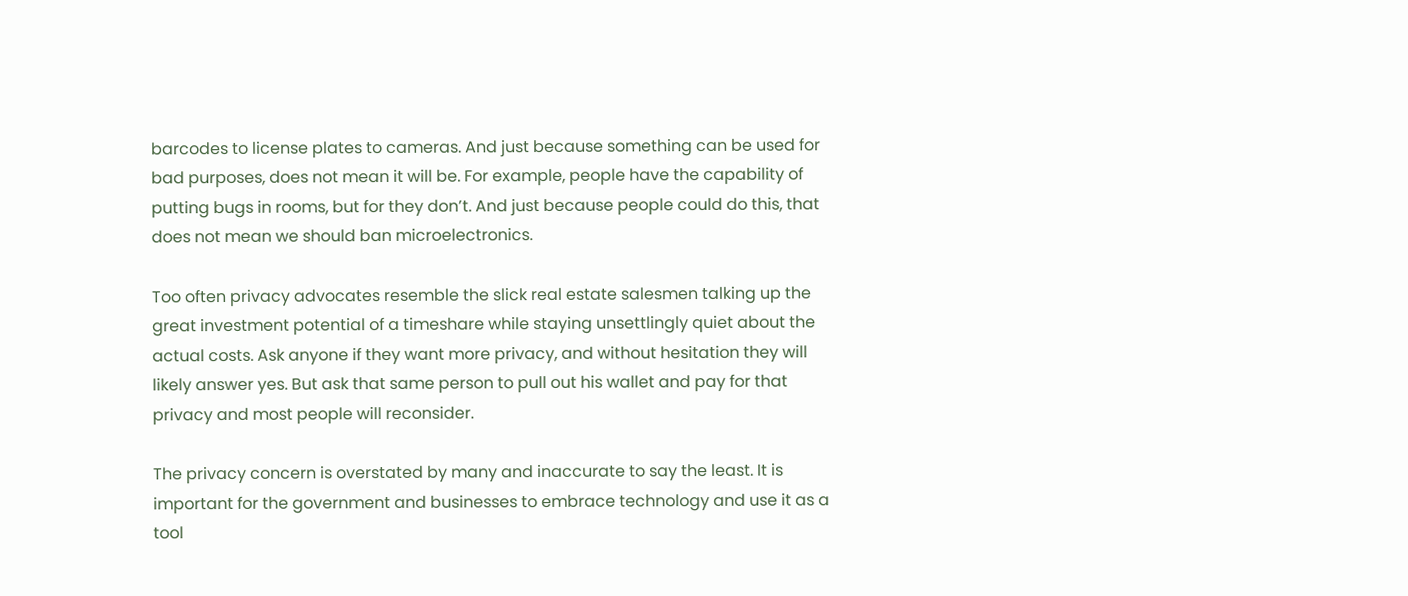barcodes to license plates to cameras. And just because something can be used for bad purposes, does not mean it will be. For example, people have the capability of putting bugs in rooms, but for they don’t. And just because people could do this, that does not mean we should ban microelectronics.

Too often privacy advocates resemble the slick real estate salesmen talking up the great investment potential of a timeshare while staying unsettlingly quiet about the actual costs. Ask anyone if they want more privacy, and without hesitation they will likely answer yes. But ask that same person to pull out his wallet and pay for that privacy and most people will reconsider.

The privacy concern is overstated by many and inaccurate to say the least. It is important for the government and businesses to embrace technology and use it as a tool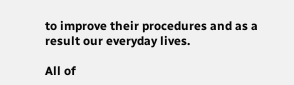to improve their procedures and as a result our everyday lives.

All of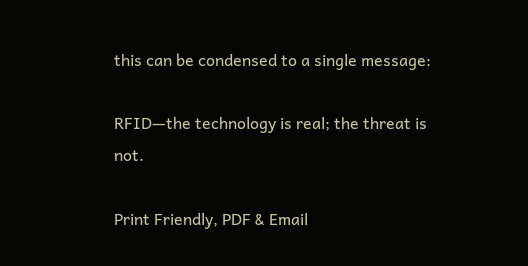this can be condensed to a single message:

RFID—the technology is real; the threat is not.

Print Friendly, PDF & Email